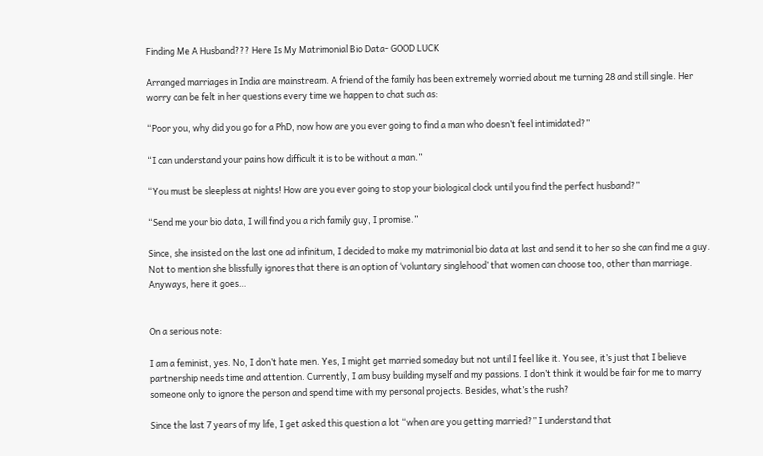Finding Me A Husband??? Here Is My Matrimonial Bio Data- GOOD LUCK

Arranged marriages in India are mainstream. A friend of the family has been extremely worried about me turning 28 and still single. Her worry can be felt in her questions every time we happen to chat such as:

“Poor you, why did you go for a PhD, now how are you ever going to find a man who doesn’t feel intimidated?”

“I can understand your pains how difficult it is to be without a man.”

“You must be sleepless at nights! How are you ever going to stop your biological clock until you find the perfect husband?”

“Send me your bio data, I will find you a rich family guy, I promise.”

Since, she insisted on the last one ad infinitum, I decided to make my matrimonial bio data at last and send it to her so she can find me a guy. Not to mention she blissfully ignores that there is an option of ‘voluntary singlehood’ that women can choose too, other than marriage. Anyways, here it goes…


On a serious note:

I am a feminist, yes. No, I don’t hate men. Yes, I might get married someday but not until I feel like it. You see, it’s just that I believe partnership needs time and attention. Currently, I am busy building myself and my passions. I don’t think it would be fair for me to marry someone only to ignore the person and spend time with my personal projects. Besides, what’s the rush?

Since the last 7 years of my life, I get asked this question a lot “when are you getting married?” I understand that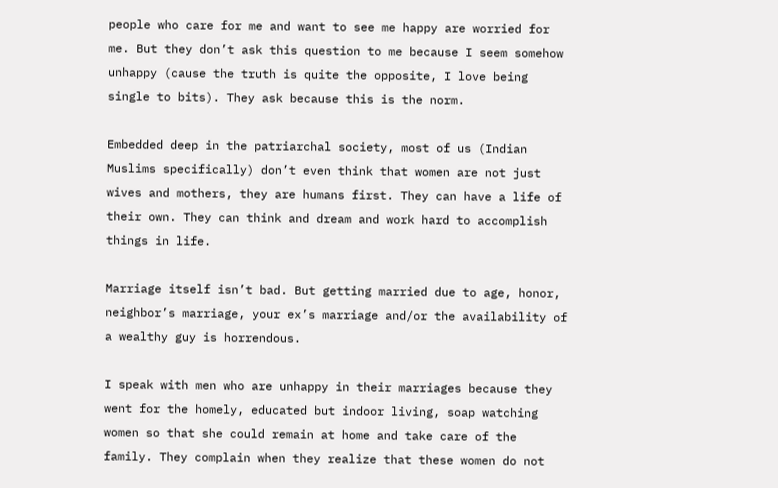people who care for me and want to see me happy are worried for me. But they don’t ask this question to me because I seem somehow unhappy (cause the truth is quite the opposite, I love being single to bits). They ask because this is the norm.

Embedded deep in the patriarchal society, most of us (Indian Muslims specifically) don’t even think that women are not just wives and mothers, they are humans first. They can have a life of their own. They can think and dream and work hard to accomplish things in life.

Marriage itself isn’t bad. But getting married due to age, honor, neighbor’s marriage, your ex’s marriage and/or the availability of a wealthy guy is horrendous.

I speak with men who are unhappy in their marriages because they went for the homely, educated but indoor living, soap watching women so that she could remain at home and take care of the family. They complain when they realize that these women do not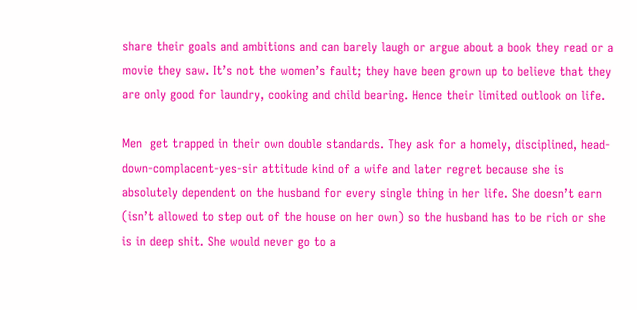share their goals and ambitions and can barely laugh or argue about a book they read or a movie they saw. It’s not the women’s fault; they have been grown up to believe that they are only good for laundry, cooking and child bearing. Hence their limited outlook on life.

Men  get trapped in their own double standards. They ask for a homely, disciplined, head-down-complacent-yes-sir attitude kind of a wife and later regret because she is absolutely dependent on the husband for every single thing in her life. She doesn’t earn (isn’t allowed to step out of the house on her own) so the husband has to be rich or she is in deep shit. She would never go to a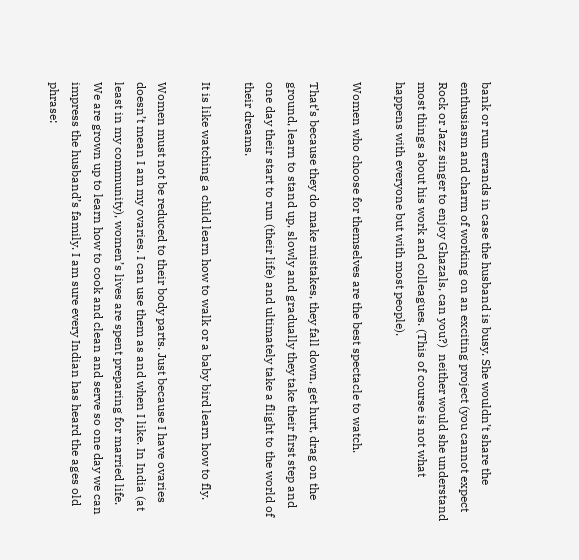bank or run errands in case the husband is busy. She wouldn’t share the enthusiasm and charm of working on an exciting project (you cannot expect Rock or Jazz singer to enjoy Ghazals, can you?)  neither would she understand most things about his work and colleagues. (This of course is not what happens with everyone but with most people).

Women who choose for themselves are the best spectacle to watch.

That’s because they do make mistakes, they fall down, get hurt, drag on the ground, learn to stand up, slowly and gradually they take their first step and one day their start to run (their life) and ultimately take a flight to the world of their dreams.

It is like watching a child learn how to walk or a baby bird learn how to fly.

Women must not be reduced to their body parts. Just because I have ovaries doesn’t mean I am my ovaries. I can use them as and when I like. In India (at least in my community), women’s lives are spent preparing for married life. We are grown up to learn how to cook and clean and serve so one day we can impress the husband’s family. I am sure every Indian has heard the ages old phrase: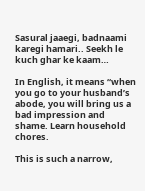Sasural jaaegi, badnaami karegi hamari.. Seekh le kuch ghar ke kaam…

In English, it means “when you go to your husband’s abode, you will bring us a bad impression and shame. Learn household chores.

This is such a narrow,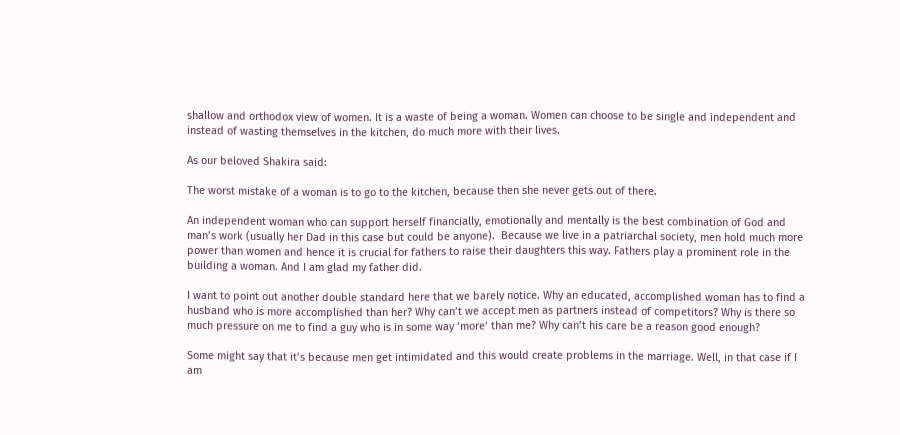shallow and orthodox view of women. It is a waste of being a woman. Women can choose to be single and independent and instead of wasting themselves in the kitchen, do much more with their lives.

As our beloved Shakira said:

The worst mistake of a woman is to go to the kitchen, because then she never gets out of there.

An independent woman who can support herself financially, emotionally and mentally is the best combination of God and man’s work (usually her Dad in this case but could be anyone).  Because we live in a patriarchal society, men hold much more power than women and hence it is crucial for fathers to raise their daughters this way. Fathers play a prominent role in the building a woman. And I am glad my father did.

I want to point out another double standard here that we barely notice. Why an educated, accomplished woman has to find a husband who is more accomplished than her? Why can’t we accept men as partners instead of competitors? Why is there so much pressure on me to find a guy who is in some way ‘more’ than me? Why can’t his care be a reason good enough?

Some might say that it’s because men get intimidated and this would create problems in the marriage. Well, in that case if I am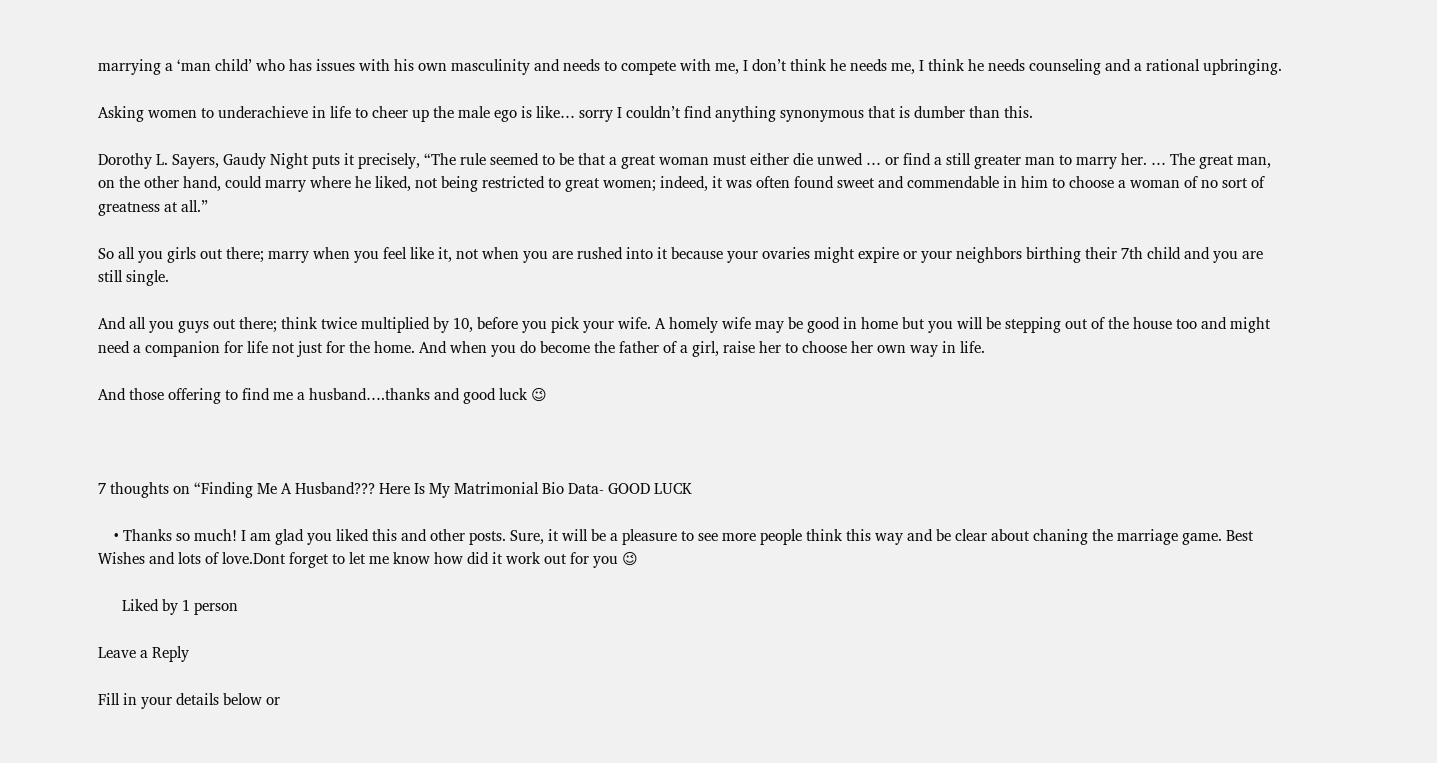marrying a ‘man child’ who has issues with his own masculinity and needs to compete with me, I don’t think he needs me, I think he needs counseling and a rational upbringing.

Asking women to underachieve in life to cheer up the male ego is like… sorry I couldn’t find anything synonymous that is dumber than this.

Dorothy L. Sayers, Gaudy Night puts it precisely, “The rule seemed to be that a great woman must either die unwed … or find a still greater man to marry her. … The great man, on the other hand, could marry where he liked, not being restricted to great women; indeed, it was often found sweet and commendable in him to choose a woman of no sort of greatness at all.”

So all you girls out there; marry when you feel like it, not when you are rushed into it because your ovaries might expire or your neighbors birthing their 7th child and you are still single.

And all you guys out there; think twice multiplied by 10, before you pick your wife. A homely wife may be good in home but you will be stepping out of the house too and might need a companion for life not just for the home. And when you do become the father of a girl, raise her to choose her own way in life.

And those offering to find me a husband….thanks and good luck 😉



7 thoughts on “Finding Me A Husband??? Here Is My Matrimonial Bio Data- GOOD LUCK

    • Thanks so much! I am glad you liked this and other posts. Sure, it will be a pleasure to see more people think this way and be clear about chaning the marriage game. Best Wishes and lots of love.Dont forget to let me know how did it work out for you 😉

      Liked by 1 person

Leave a Reply

Fill in your details below or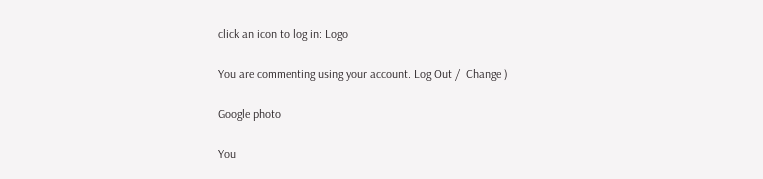click an icon to log in: Logo

You are commenting using your account. Log Out /  Change )

Google photo

You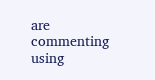are commenting using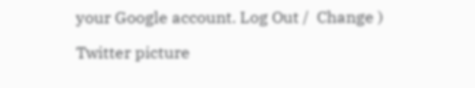your Google account. Log Out /  Change )

Twitter picture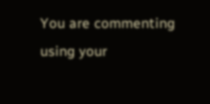You are commenting using your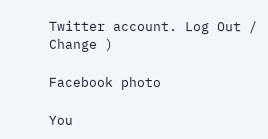Twitter account. Log Out /  Change )

Facebook photo

You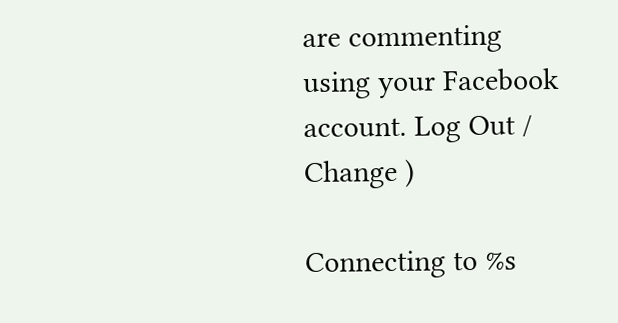are commenting using your Facebook account. Log Out /  Change )

Connecting to %s